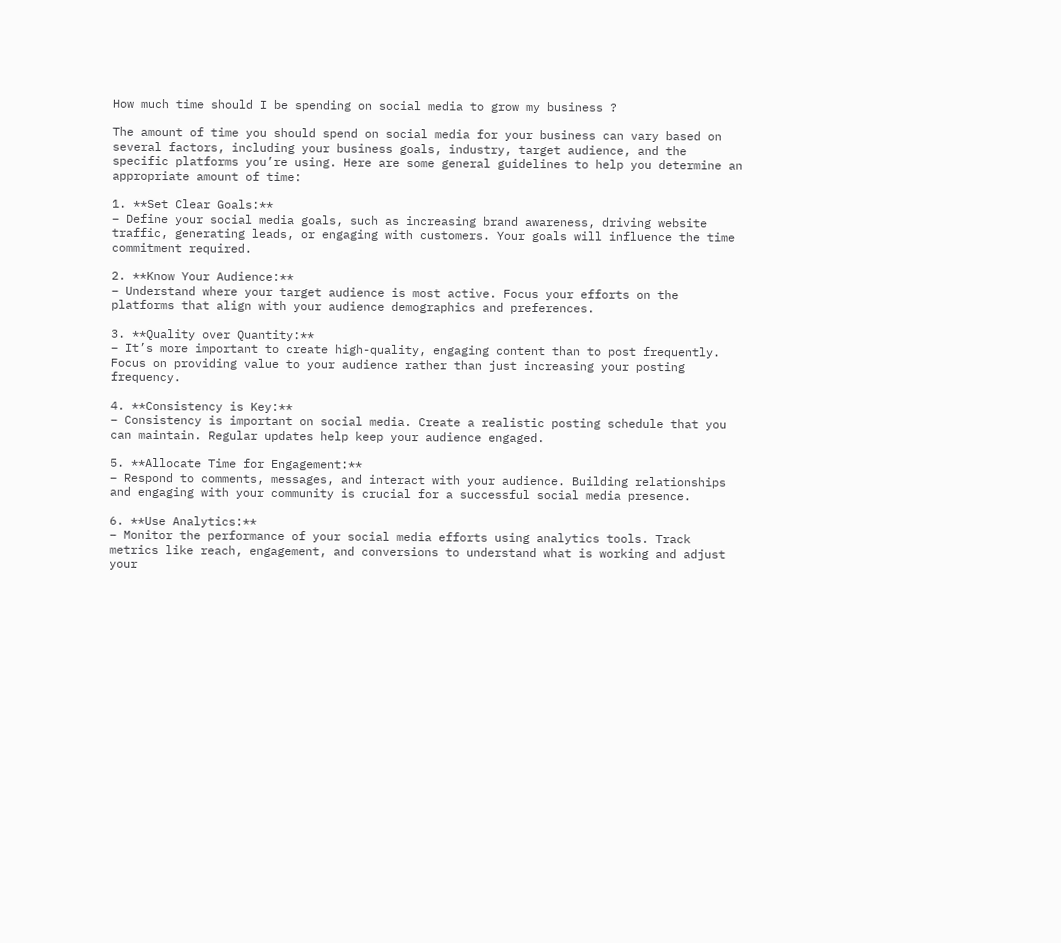How much time should I be spending on social media to grow my business ?

The amount of time you should spend on social media for your business can vary based on several factors, including your business goals, industry, target audience, and the specific platforms you’re using. Here are some general guidelines to help you determine an appropriate amount of time:

1. **Set Clear Goals:**
– Define your social media goals, such as increasing brand awareness, driving website traffic, generating leads, or engaging with customers. Your goals will influence the time commitment required.

2. **Know Your Audience:**
– Understand where your target audience is most active. Focus your efforts on the platforms that align with your audience demographics and preferences.

3. **Quality over Quantity:**
– It’s more important to create high-quality, engaging content than to post frequently. Focus on providing value to your audience rather than just increasing your posting frequency.

4. **Consistency is Key:**
– Consistency is important on social media. Create a realistic posting schedule that you can maintain. Regular updates help keep your audience engaged.

5. **Allocate Time for Engagement:**
– Respond to comments, messages, and interact with your audience. Building relationships and engaging with your community is crucial for a successful social media presence.

6. **Use Analytics:**
– Monitor the performance of your social media efforts using analytics tools. Track metrics like reach, engagement, and conversions to understand what is working and adjust your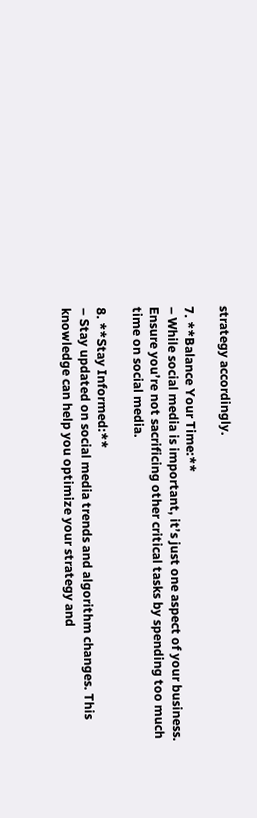strategy accordingly.

7. **Balance Your Time:**
– While social media is important, it’s just one aspect of your business. Ensure you’re not sacrificing other critical tasks by spending too much time on social media.

8. **Stay Informed:**
– Stay updated on social media trends and algorithm changes. This knowledge can help you optimize your strategy and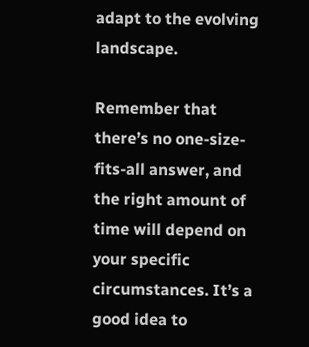adapt to the evolving landscape.

Remember that there’s no one-size-fits-all answer, and the right amount of time will depend on your specific circumstances. It’s a good idea to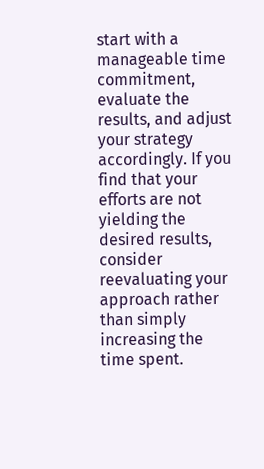start with a manageable time commitment, evaluate the results, and adjust your strategy accordingly. If you find that your efforts are not yielding the desired results, consider reevaluating your approach rather than simply increasing the time spent.